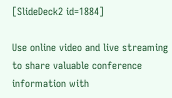[SlideDeck2 id=1884]

Use online video and live streaming to share valuable conference information with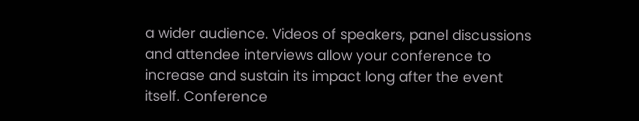a wider audience. Videos of speakers, panel discussions and attendee interviews allow your conference to increase and sustain its impact long after the event itself. Conference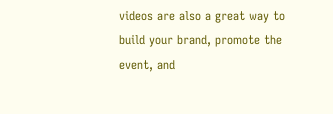videos are also a great way to build your brand, promote the event, and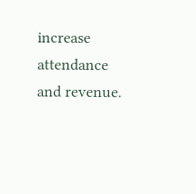increase attendance and revenue.